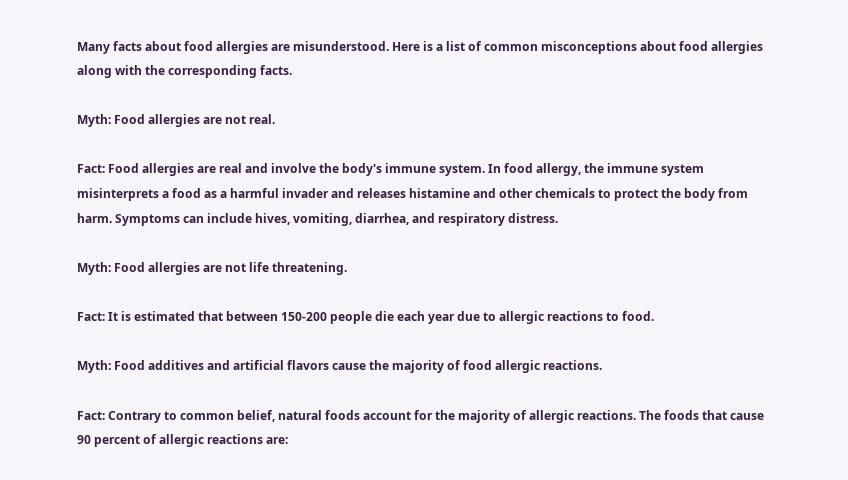Many facts about food allergies are misunderstood. Here is a list of common misconceptions about food allergies along with the corresponding facts.

Myth: Food allergies are not real.

Fact: Food allergies are real and involve the body's immune system. In food allergy, the immune system misinterprets a food as a harmful invader and releases histamine and other chemicals to protect the body from harm. Symptoms can include hives, vomiting, diarrhea, and respiratory distress.

Myth: Food allergies are not life threatening.

Fact: It is estimated that between 150-200 people die each year due to allergic reactions to food.

Myth: Food additives and artificial flavors cause the majority of food allergic reactions.

Fact: Contrary to common belief, natural foods account for the majority of allergic reactions. The foods that cause 90 percent of allergic reactions are: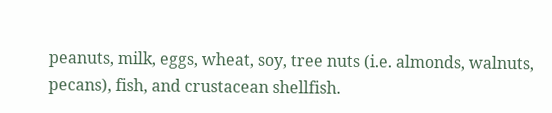peanuts, milk, eggs, wheat, soy, tree nuts (i.e. almonds, walnuts, pecans), fish, and crustacean shellfish.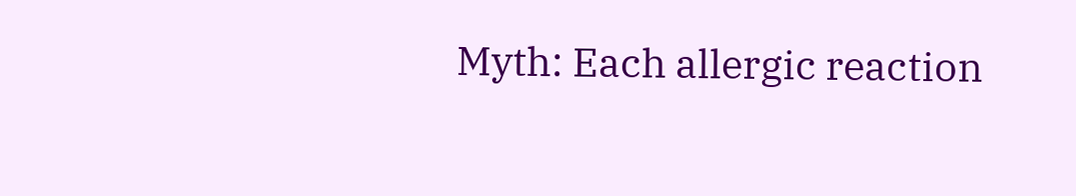Myth: Each allergic reaction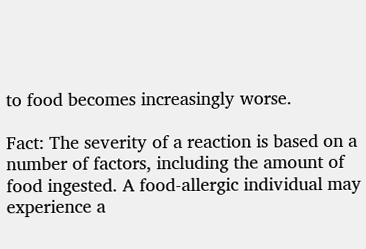to food becomes increasingly worse.

Fact: The severity of a reaction is based on a number of factors, including the amount of food ingested. A food-allergic individual may experience a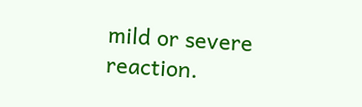mild or severe reaction.